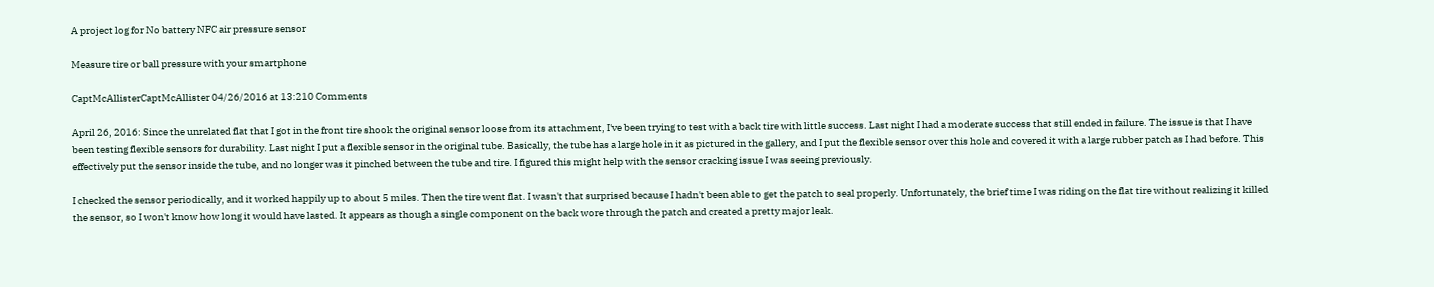A project log for No battery NFC air pressure sensor

Measure tire or ball pressure with your smartphone

CaptMcAllisterCaptMcAllister 04/26/2016 at 13:210 Comments

April 26, 2016: Since the unrelated flat that I got in the front tire shook the original sensor loose from its attachment, I've been trying to test with a back tire with little success. Last night I had a moderate success that still ended in failure. The issue is that I have been testing flexible sensors for durability. Last night I put a flexible sensor in the original tube. Basically, the tube has a large hole in it as pictured in the gallery, and I put the flexible sensor over this hole and covered it with a large rubber patch as I had before. This effectively put the sensor inside the tube, and no longer was it pinched between the tube and tire. I figured this might help with the sensor cracking issue I was seeing previously.

I checked the sensor periodically, and it worked happily up to about 5 miles. Then the tire went flat. I wasn't that surprised because I hadn't been able to get the patch to seal properly. Unfortunately, the brief time I was riding on the flat tire without realizing it killed the sensor, so I won't know how long it would have lasted. It appears as though a single component on the back wore through the patch and created a pretty major leak.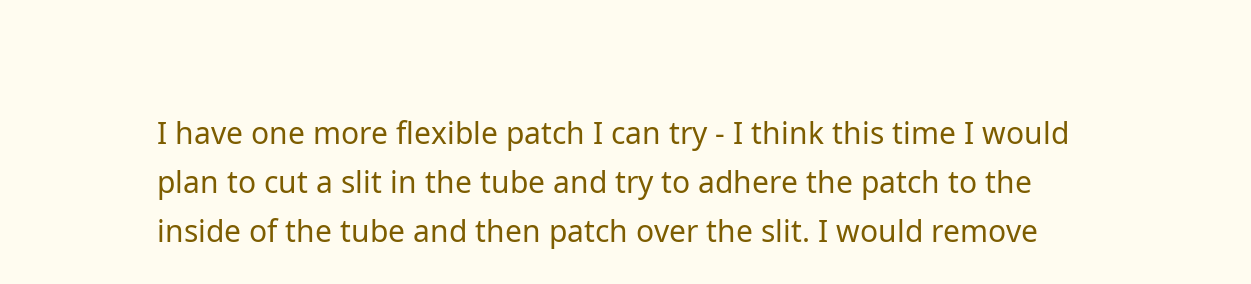I have one more flexible patch I can try - I think this time I would plan to cut a slit in the tube and try to adhere the patch to the inside of the tube and then patch over the slit. I would remove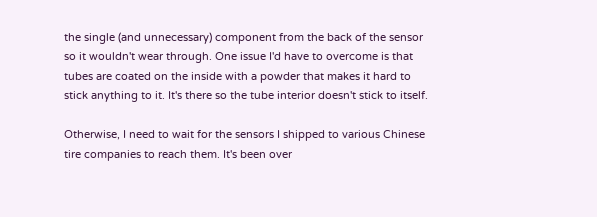the single (and unnecessary) component from the back of the sensor so it wouldn't wear through. One issue I'd have to overcome is that tubes are coated on the inside with a powder that makes it hard to stick anything to it. It's there so the tube interior doesn't stick to itself.

Otherwise, I need to wait for the sensors I shipped to various Chinese tire companies to reach them. It's been over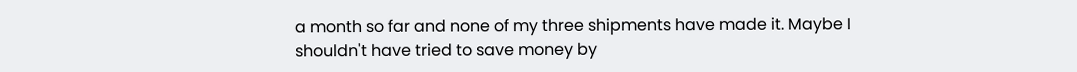a month so far and none of my three shipments have made it. Maybe I shouldn't have tried to save money by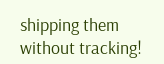shipping them without tracking!